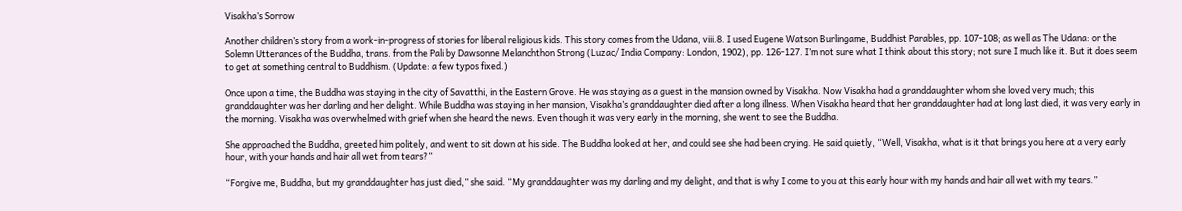Visakha’s Sorrow

Another children’s story from a work-in-progress of stories for liberal religious kids. This story comes from the Udana, viii.8. I used Eugene Watson Burlingame, Buddhist Parables, pp. 107-108; as well as The Udana: or the Solemn Utterances of the Buddha, trans. from the Pali by Dawsonne Melanchthon Strong (Luzac/ India Company: London, 1902), pp. 126-127. I’m not sure what I think about this story; not sure I much like it. But it does seem to get at something central to Buddhism. (Update: a few typos fixed.)

Once upon a time, the Buddha was staying in the city of Savatthi, in the Eastern Grove. He was staying as a guest in the mansion owned by Visakha. Now Visakha had a granddaughter whom she loved very much; this granddaughter was her darling and her delight. While Buddha was staying in her mansion, Visakha’s granddaughter died after a long illness. When Visakha heard that her granddaughter had at long last died, it was very early in the morning. Visakha was overwhelmed with grief when she heard the news. Even though it was very early in the morning, she went to see the Buddha.

She approached the Buddha, greeted him politely, and went to sit down at his side. The Buddha looked at her, and could see she had been crying. He said quietly, “Well, Visakha, what is it that brings you here at a very early hour, with your hands and hair all wet from tears?”

“Forgive me, Buddha, but my granddaughter has just died,” she said. “My granddaughter was my darling and my delight, and that is why I come to you at this early hour with my hands and hair all wet with my tears.”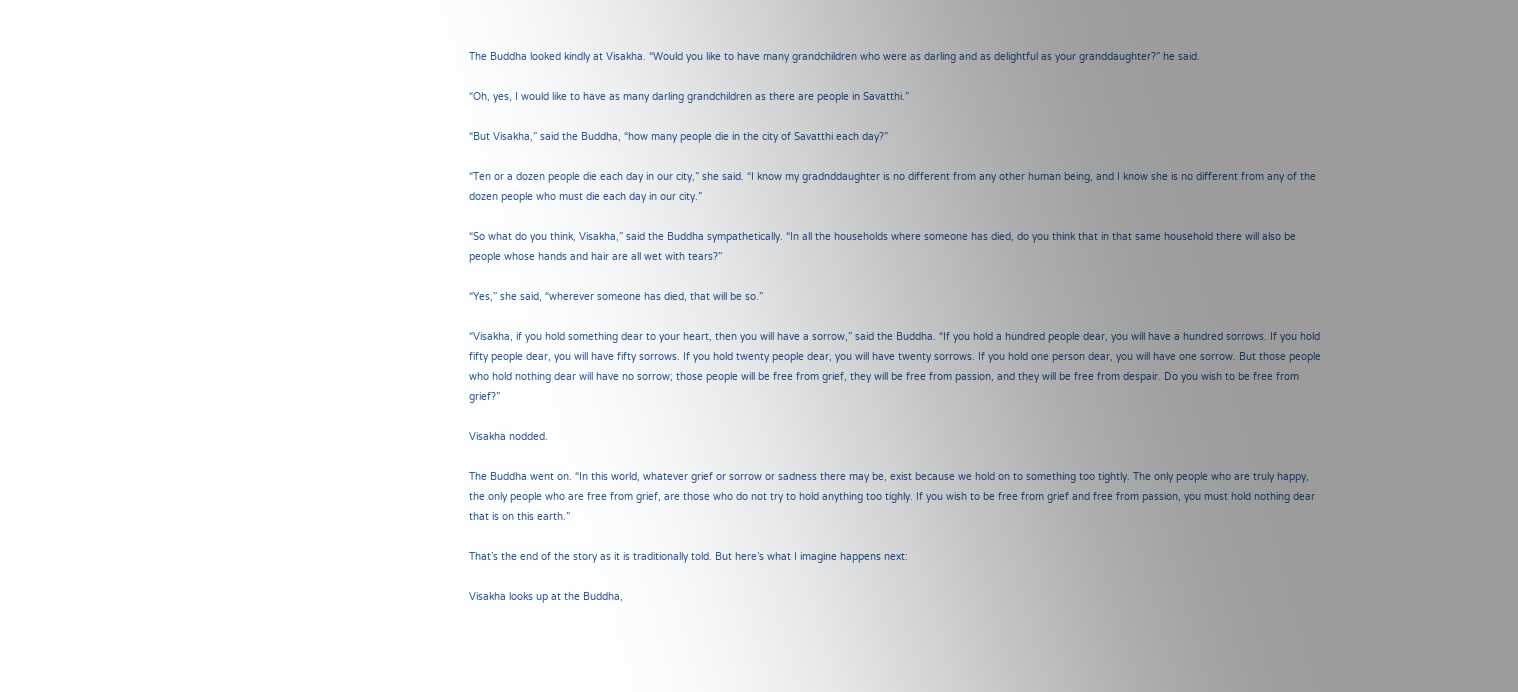The Buddha looked kindly at Visakha. “Would you like to have many grandchildren who were as darling and as delightful as your granddaughter?” he said.

“Oh, yes, I would like to have as many darling grandchildren as there are people in Savatthi.”

“But Visakha,” said the Buddha, “how many people die in the city of Savatthi each day?”

“Ten or a dozen people die each day in our city,” she said. “I know my gradnddaughter is no different from any other human being, and I know she is no different from any of the dozen people who must die each day in our city.”

“So what do you think, Visakha,” said the Buddha sympathetically. “In all the households where someone has died, do you think that in that same household there will also be people whose hands and hair are all wet with tears?”

“Yes,” she said, “wherever someone has died, that will be so.”

“Visakha, if you hold something dear to your heart, then you will have a sorrow,” said the Buddha. “If you hold a hundred people dear, you will have a hundred sorrows. If you hold fifty people dear, you will have fifty sorrows. If you hold twenty people dear, you will have twenty sorrows. If you hold one person dear, you will have one sorrow. But those people who hold nothing dear will have no sorrow; those people will be free from grief, they will be free from passion, and they will be free from despair. Do you wish to be free from grief?”

Visakha nodded.

The Buddha went on. “In this world, whatever grief or sorrow or sadness there may be, exist because we hold on to something too tightly. The only people who are truly happy, the only people who are free from grief, are those who do not try to hold anything too tighly. If you wish to be free from grief and free from passion, you must hold nothing dear that is on this earth.”

That’s the end of the story as it is traditionally told. But here’s what I imagine happens next:

Visakha looks up at the Buddha,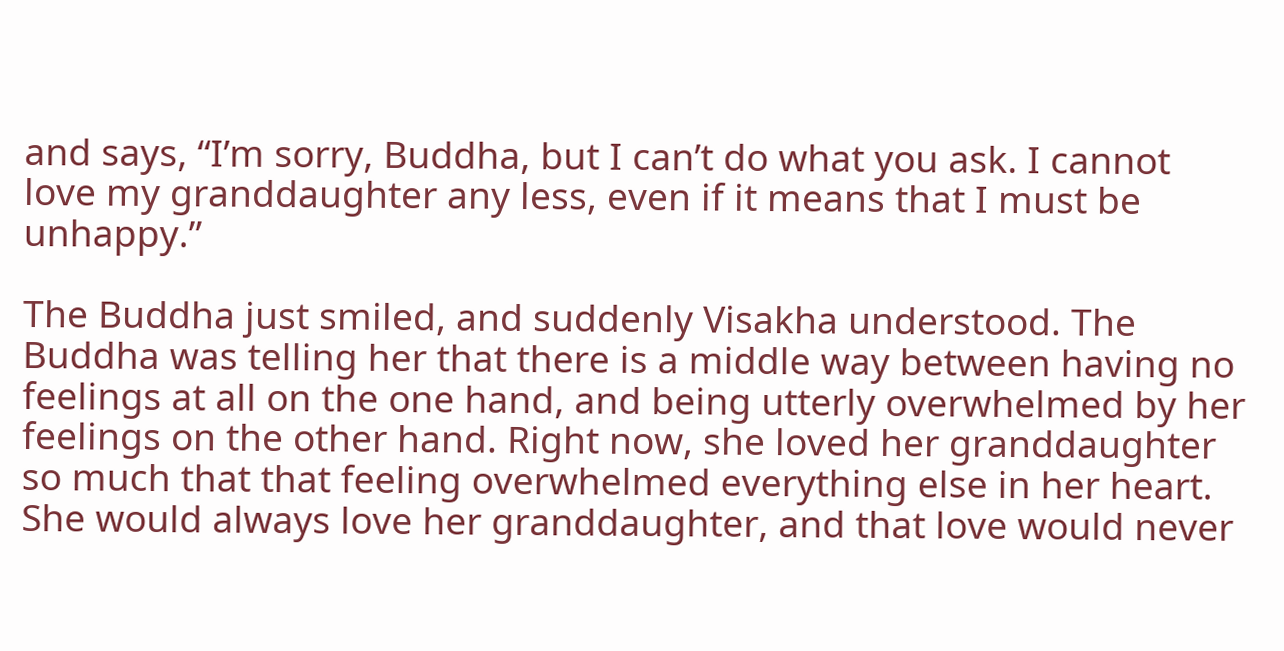and says, “I’m sorry, Buddha, but I can’t do what you ask. I cannot love my granddaughter any less, even if it means that I must be unhappy.”

The Buddha just smiled, and suddenly Visakha understood. The Buddha was telling her that there is a middle way between having no feelings at all on the one hand, and being utterly overwhelmed by her feelings on the other hand. Right now, she loved her granddaughter so much that that feeling overwhelmed everything else in her heart. She would always love her granddaughter, and that love would never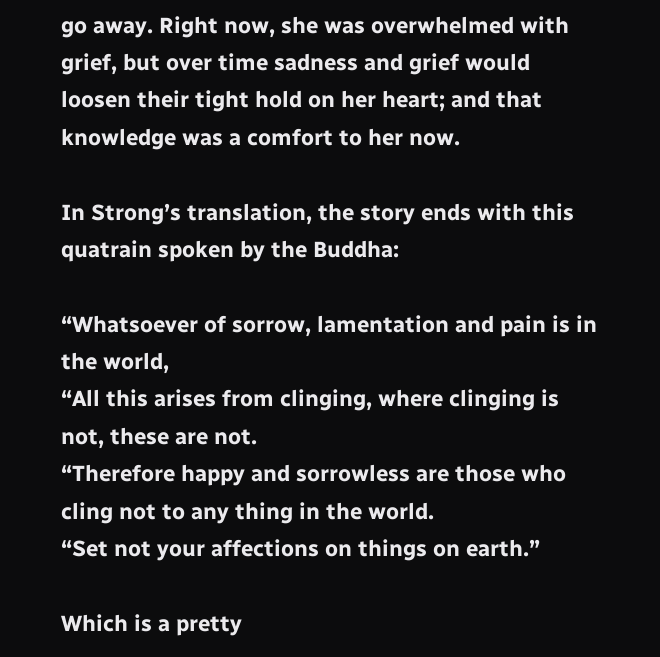go away. Right now, she was overwhelmed with grief, but over time sadness and grief would loosen their tight hold on her heart; and that knowledge was a comfort to her now.

In Strong’s translation, the story ends with this quatrain spoken by the Buddha:

“Whatsoever of sorrow, lamentation and pain is in the world,
“All this arises from clinging, where clinging is not, these are not.
“Therefore happy and sorrowless are those who cling not to any thing in the world.
“Set not your affections on things on earth.”

Which is a pretty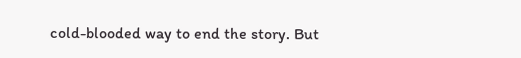cold-blooded way to end the story. But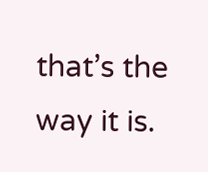that’s the way it is.